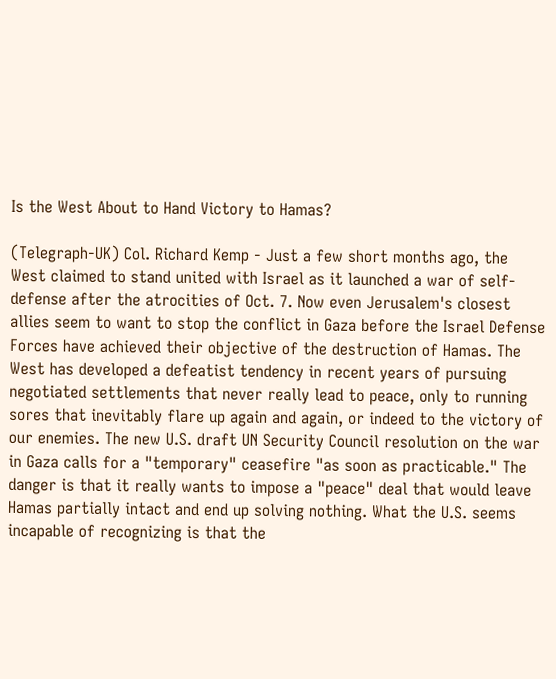Is the West About to Hand Victory to Hamas?

(Telegraph-UK) Col. Richard Kemp - Just a few short months ago, the West claimed to stand united with Israel as it launched a war of self-defense after the atrocities of Oct. 7. Now even Jerusalem's closest allies seem to want to stop the conflict in Gaza before the Israel Defense Forces have achieved their objective of the destruction of Hamas. The West has developed a defeatist tendency in recent years of pursuing negotiated settlements that never really lead to peace, only to running sores that inevitably flare up again and again, or indeed to the victory of our enemies. The new U.S. draft UN Security Council resolution on the war in Gaza calls for a "temporary" ceasefire "as soon as practicable." The danger is that it really wants to impose a "peace" deal that would leave Hamas partially intact and end up solving nothing. What the U.S. seems incapable of recognizing is that the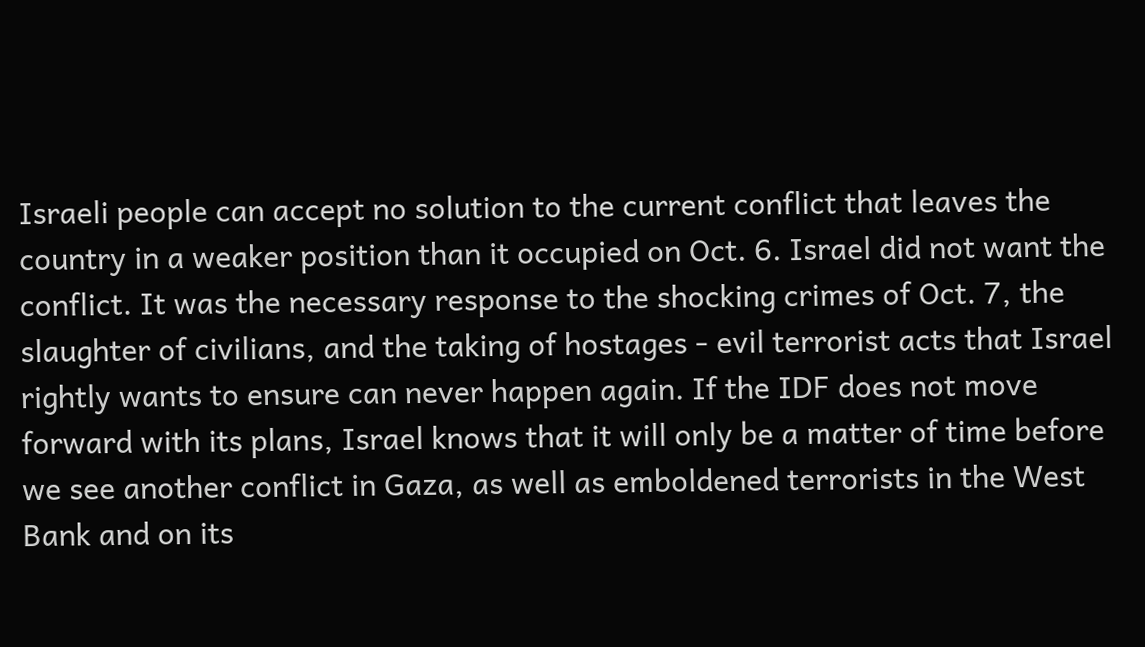Israeli people can accept no solution to the current conflict that leaves the country in a weaker position than it occupied on Oct. 6. Israel did not want the conflict. It was the necessary response to the shocking crimes of Oct. 7, the slaughter of civilians, and the taking of hostages - evil terrorist acts that Israel rightly wants to ensure can never happen again. If the IDF does not move forward with its plans, Israel knows that it will only be a matter of time before we see another conflict in Gaza, as well as emboldened terrorists in the West Bank and on its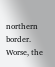northern border. Worse, the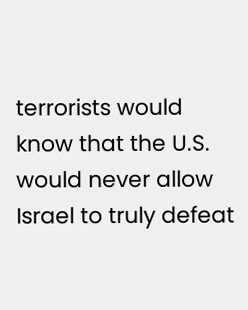terrorists would know that the U.S. would never allow Israel to truly defeat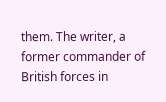them. The writer, a former commander of British forces in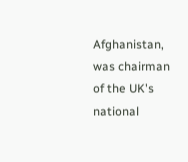Afghanistan, was chairman of the UK's national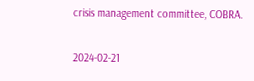crisis management committee, COBRA.

2024-02-21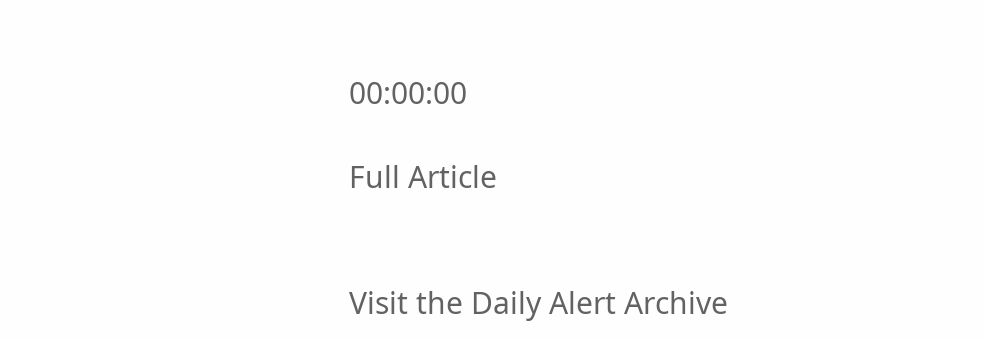00:00:00

Full Article


Visit the Daily Alert Archive